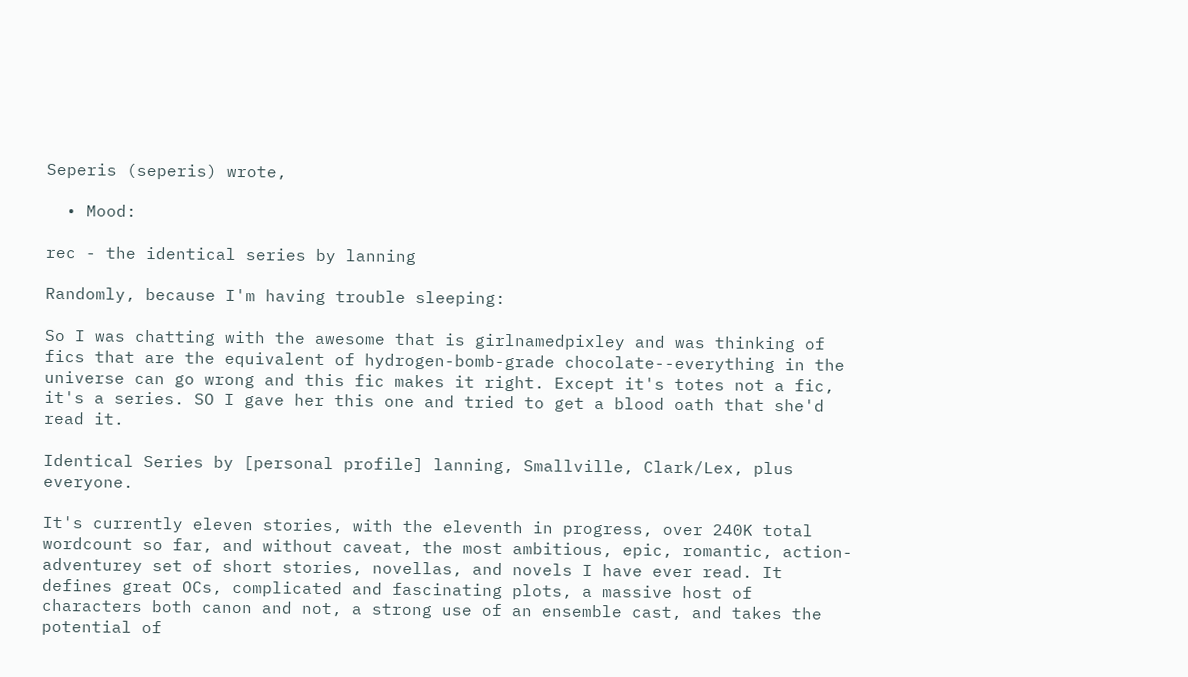Seperis (seperis) wrote,

  • Mood:

rec - the identical series by lanning

Randomly, because I'm having trouble sleeping:

So I was chatting with the awesome that is girlnamedpixley and was thinking of fics that are the equivalent of hydrogen-bomb-grade chocolate--everything in the universe can go wrong and this fic makes it right. Except it's totes not a fic, it's a series. SO I gave her this one and tried to get a blood oath that she'd read it.

Identical Series by [personal profile] lanning, Smallville, Clark/Lex, plus everyone.

It's currently eleven stories, with the eleventh in progress, over 240K total wordcount so far, and without caveat, the most ambitious, epic, romantic, action-adventurey set of short stories, novellas, and novels I have ever read. It defines great OCs, complicated and fascinating plots, a massive host of characters both canon and not, a strong use of an ensemble cast, and takes the potential of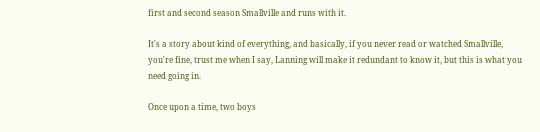first and second season Smallville and runs with it.

It's a story about kind of everything, and basically, if you never read or watched Smallville, you're fine, trust me when I say, Lanning will make it redundant to know it, but this is what you need going in.

Once upon a time, two boys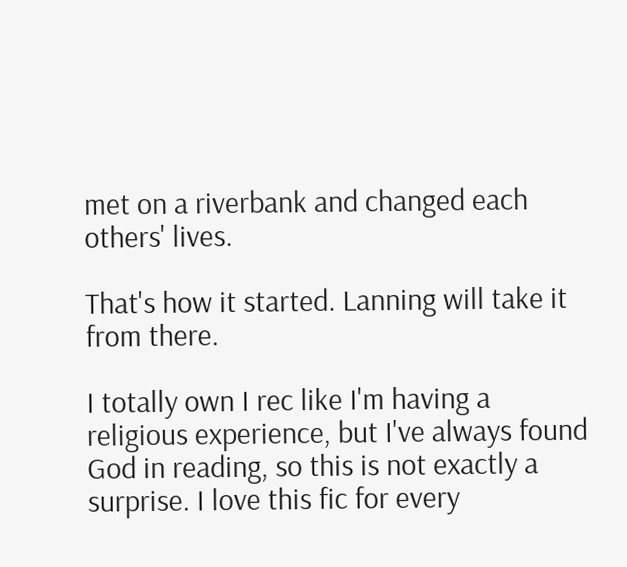met on a riverbank and changed each others' lives.

That's how it started. Lanning will take it from there.

I totally own I rec like I'm having a religious experience, but I've always found God in reading, so this is not exactly a surprise. I love this fic for every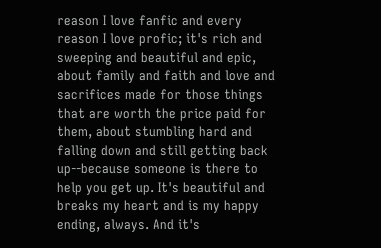reason I love fanfic and every reason I love profic; it's rich and sweeping and beautiful and epic, about family and faith and love and sacrifices made for those things that are worth the price paid for them, about stumbling hard and falling down and still getting back up--because someone is there to help you get up. It's beautiful and breaks my heart and is my happy ending, always. And it's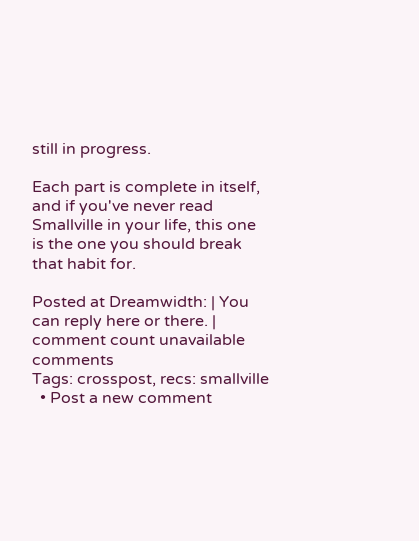still in progress.

Each part is complete in itself, and if you've never read Smallville in your life, this one is the one you should break that habit for.

Posted at Dreamwidth: | You can reply here or there. | comment count unavailable comments
Tags: crosspost, recs: smallville
  • Post a new comment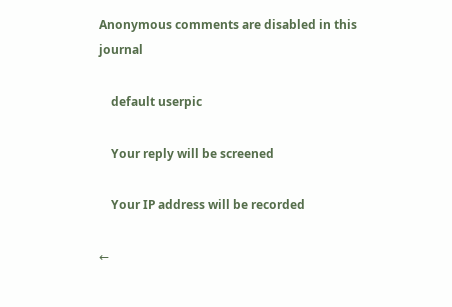Anonymous comments are disabled in this journal

    default userpic

    Your reply will be screened

    Your IP address will be recorded

←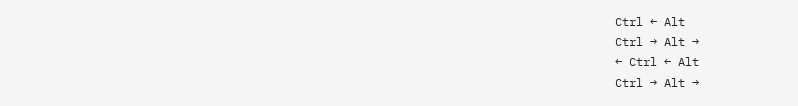Ctrl ← Alt
Ctrl → Alt →
← Ctrl ← Alt
Ctrl → Alt →